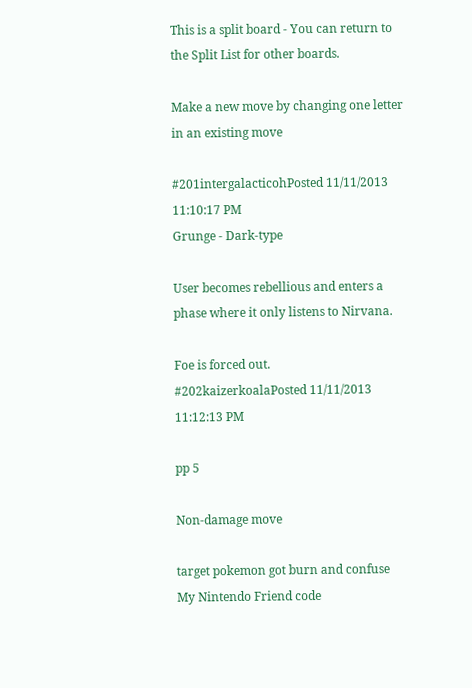This is a split board - You can return to the Split List for other boards.

Make a new move by changing one letter in an existing move

#201intergalacticohPosted 11/11/2013 11:10:17 PM
Grunge - Dark-type

User becomes rebellious and enters a phase where it only listens to Nirvana.

Foe is forced out.
#202kaizerkoalaPosted 11/11/2013 11:12:13 PM

pp 5

Non-damage move

target pokemon got burn and confuse
My Nintendo Friend code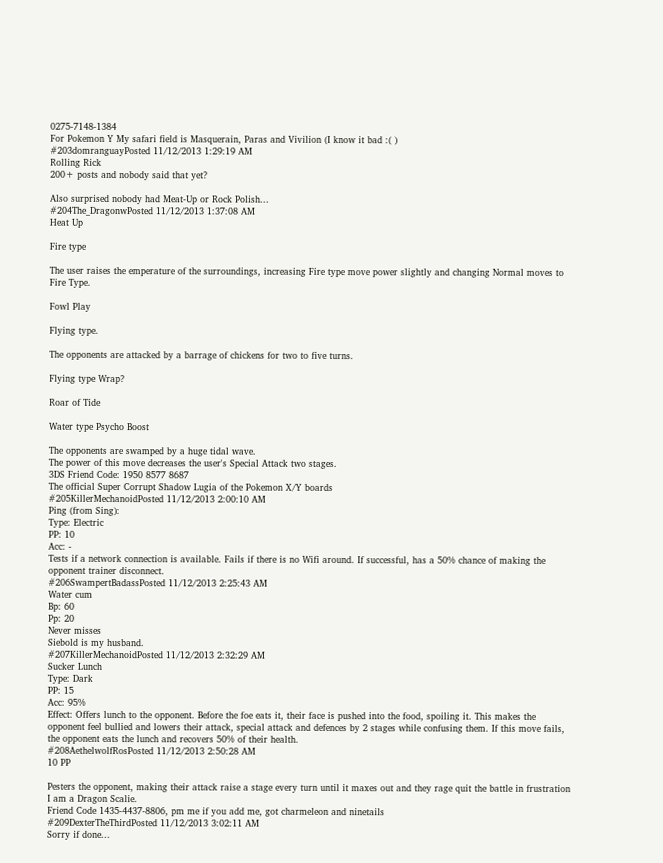0275-7148-1384
For Pokemon Y My safari field is Masquerain, Paras and Vivilion (I know it bad :( )
#203domranguayPosted 11/12/2013 1:29:19 AM
Rolling Rick
200+ posts and nobody said that yet?

Also surprised nobody had Meat-Up or Rock Polish...
#204The_DragonwPosted 11/12/2013 1:37:08 AM
Heat Up

Fire type

The user raises the emperature of the surroundings, increasing Fire type move power slightly and changing Normal moves to Fire Type.

Fowl Play

Flying type.

The opponents are attacked by a barrage of chickens for two to five turns.

Flying type Wrap?

Roar of Tide

Water type Psycho Boost

The opponents are swamped by a huge tidal wave.
The power of this move decreases the user's Special Attack two stages.
3DS Friend Code: 1950 8577 8687
The official Super Corrupt Shadow Lugia of the Pokemon X/Y boards
#205KillerMechanoidPosted 11/12/2013 2:00:10 AM
Ping (from Sing):
Type: Electric
PP: 10
Acc: -
Tests if a network connection is available. Fails if there is no Wifi around. If successful, has a 50% chance of making the opponent trainer disconnect.
#206SwampertBadassPosted 11/12/2013 2:25:43 AM
Water cum
Bp: 60
Pp: 20
Never misses
Siebold is my husband.
#207KillerMechanoidPosted 11/12/2013 2:32:29 AM
Sucker Lunch
Type: Dark
PP: 15
Acc: 95%
Effect: Offers lunch to the opponent. Before the foe eats it, their face is pushed into the food, spoiling it. This makes the opponent feel bullied and lowers their attack, special attack and defences by 2 stages while confusing them. If this move fails, the opponent eats the lunch and recovers 50% of their health.
#208AethelwolfRosPosted 11/12/2013 2:50:28 AM
10 PP

Pesters the opponent, making their attack raise a stage every turn until it maxes out and they rage quit the battle in frustration
I am a Dragon Scalie.
Friend Code 1435-4437-8806, pm me if you add me, got charmeleon and ninetails
#209DexterTheThirdPosted 11/12/2013 3:02:11 AM
Sorry if done...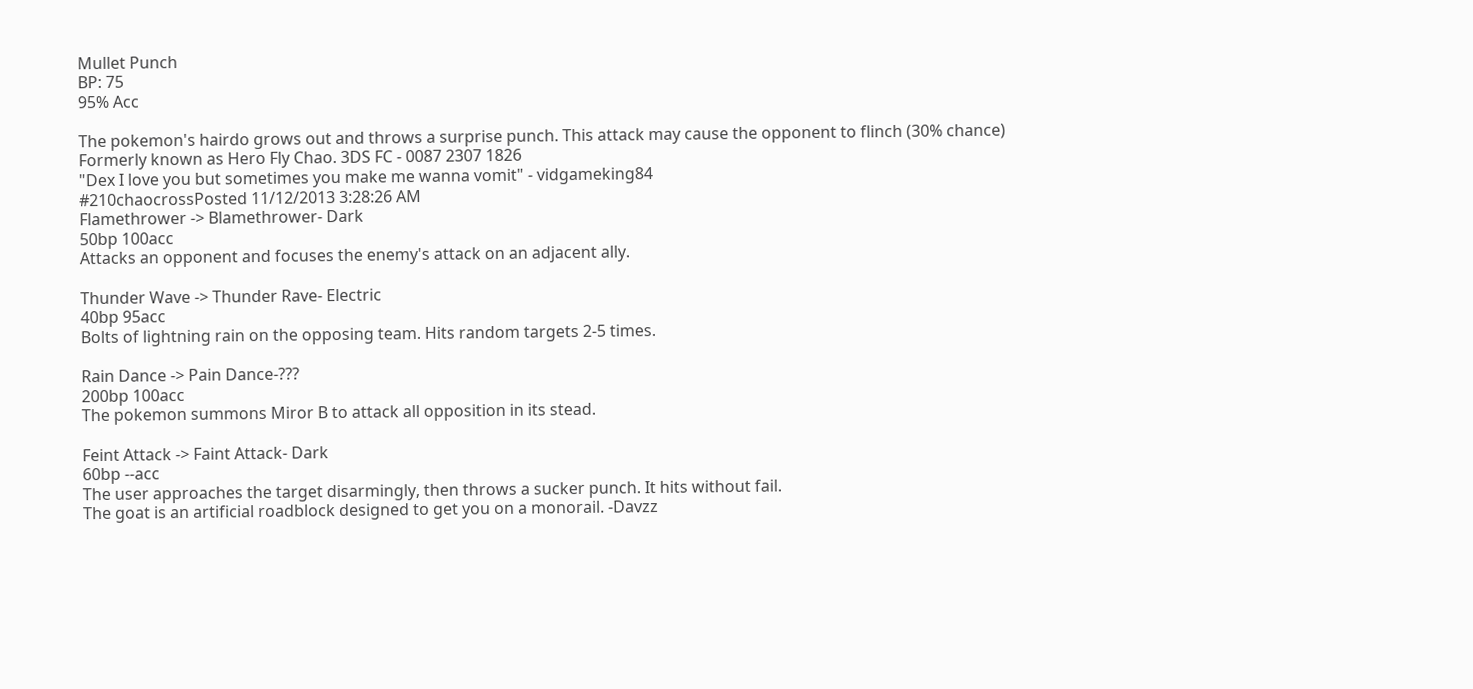Mullet Punch
BP: 75
95% Acc

The pokemon's hairdo grows out and throws a surprise punch. This attack may cause the opponent to flinch (30% chance)
Formerly known as Hero Fly Chao. 3DS FC - 0087 2307 1826
"Dex I love you but sometimes you make me wanna vomit" - vidgameking84
#210chaocrossPosted 11/12/2013 3:28:26 AM
Flamethrower -> Blamethrower- Dark
50bp 100acc
Attacks an opponent and focuses the enemy's attack on an adjacent ally.

Thunder Wave -> Thunder Rave- Electric
40bp 95acc
Bolts of lightning rain on the opposing team. Hits random targets 2-5 times.

Rain Dance -> Pain Dance-???
200bp 100acc
The pokemon summons Miror B to attack all opposition in its stead.

Feint Attack -> Faint Attack- Dark
60bp --acc
The user approaches the target disarmingly, then throws a sucker punch. It hits without fail.
The goat is an artificial roadblock designed to get you on a monorail. -Davzz